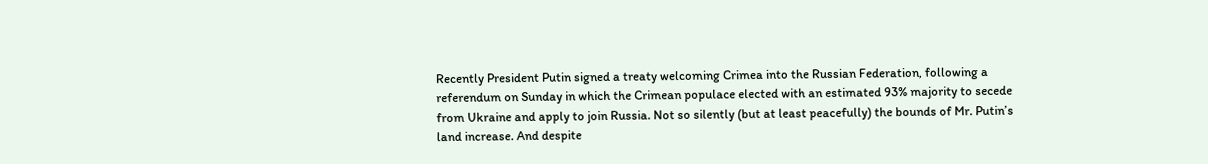Recently President Putin signed a treaty welcoming Crimea into the Russian Federation, following a referendum on Sunday in which the Crimean populace elected with an estimated 93% majority to secede from Ukraine and apply to join Russia. Not so silently (but at least peacefully) the bounds of Mr. Putin’s land increase. And despite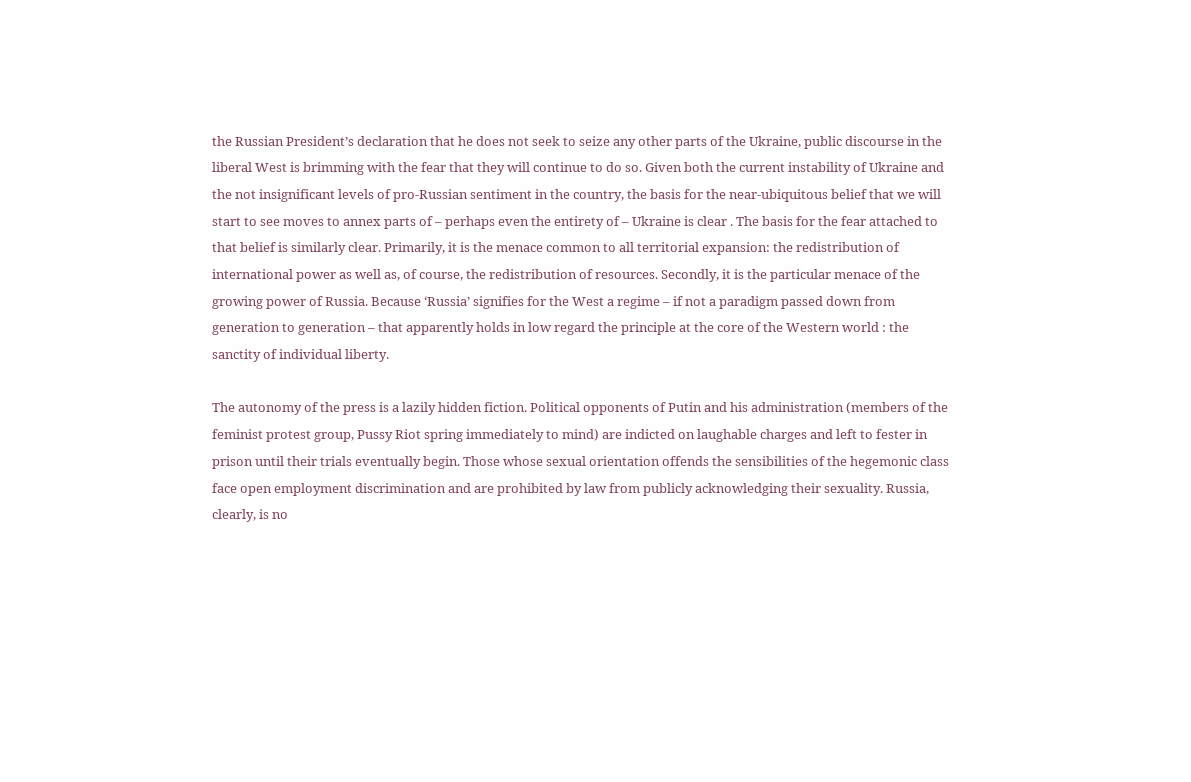the Russian President’s declaration that he does not seek to seize any other parts of the Ukraine, public discourse in the liberal West is brimming with the fear that they will continue to do so. Given both the current instability of Ukraine and the not insignificant levels of pro-Russian sentiment in the country, the basis for the near-ubiquitous belief that we will start to see moves to annex parts of – perhaps even the entirety of – Ukraine is clear . The basis for the fear attached to that belief is similarly clear. Primarily, it is the menace common to all territorial expansion: the redistribution of international power as well as, of course, the redistribution of resources. Secondly, it is the particular menace of the growing power of Russia. Because ‘Russia’ signifies for the West a regime – if not a paradigm passed down from generation to generation – that apparently holds in low regard the principle at the core of the Western world : the sanctity of individual liberty.

The autonomy of the press is a lazily hidden fiction. Political opponents of Putin and his administration (members of the feminist protest group, Pussy Riot spring immediately to mind) are indicted on laughable charges and left to fester in prison until their trials eventually begin. Those whose sexual orientation offends the sensibilities of the hegemonic class face open employment discrimination and are prohibited by law from publicly acknowledging their sexuality. Russia, clearly, is no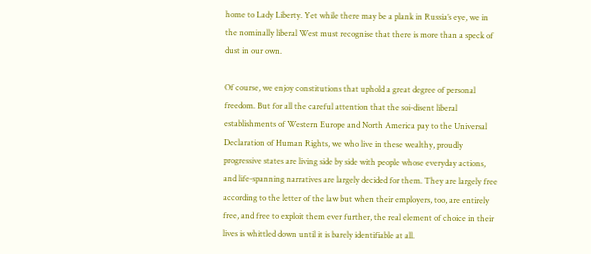home to Lady Liberty. Yet while there may be a plank in Russia’s eye, we in the nominally liberal West must recognise that there is more than a speck of dust in our own.

Of course, we enjoy constitutions that uphold a great degree of personal freedom. But for all the careful attention that the soi-disent liberal establishments of Western Europe and North America pay to the Universal Declaration of Human Rights, we who live in these wealthy, proudly progressive states are living side by side with people whose everyday actions, and life-spanning narratives are largely decided for them. They are largely free according to the letter of the law but when their employers, too, are entirely free, and free to exploit them ever further, the real element of choice in their lives is whittled down until it is barely identifiable at all.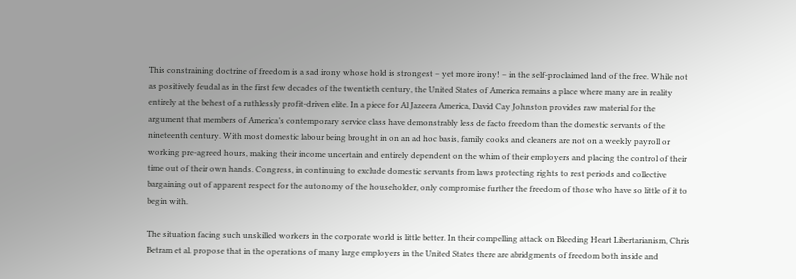This constraining doctrine of freedom is a sad irony whose hold is strongest – yet more irony! – in the self-proclaimed land of the free. While not as positively feudal as in the first few decades of the twentieth century, the United States of America remains a place where many are in reality entirely at the behest of a ruthlessly profit-driven elite. In a piece for Al Jazeera America, David Cay Johnston provides raw material for the argument that members of America’s contemporary service class have demonstrably less de facto freedom than the domestic servants of the nineteenth century. With most domestic labour being brought in on an ad hoc basis, family cooks and cleaners are not on a weekly payroll or working pre-agreed hours, making their income uncertain and entirely dependent on the whim of their employers and placing the control of their time out of their own hands. Congress, in continuing to exclude domestic servants from laws protecting rights to rest periods and collective bargaining out of apparent respect for the autonomy of the householder, only compromise further the freedom of those who have so little of it to begin with.

The situation facing such unskilled workers in the corporate world is little better. In their compelling attack on Bleeding Heart Libertarianism, Chris Betram et al. propose that in the operations of many large employers in the United States there are abridgments of freedom both inside and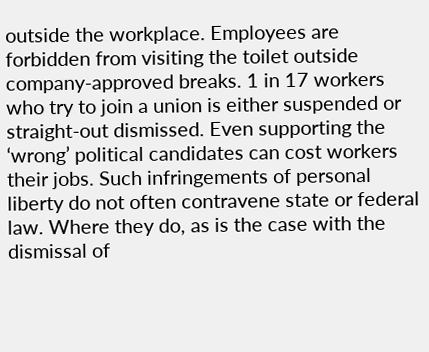outside the workplace. Employees are forbidden from visiting the toilet outside company-approved breaks. 1 in 17 workers who try to join a union is either suspended or straight-out dismissed. Even supporting the ‘wrong’ political candidates can cost workers their jobs. Such infringements of personal liberty do not often contravene state or federal law. Where they do, as is the case with the dismissal of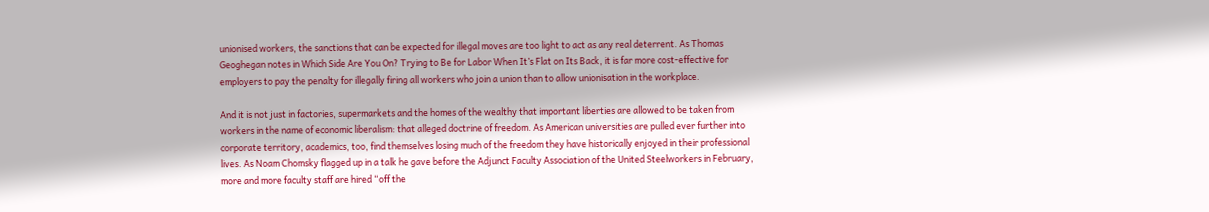unionised workers, the sanctions that can be expected for illegal moves are too light to act as any real deterrent. As Thomas Geoghegan notes in Which Side Are You On? Trying to Be for Labor When It’s Flat on Its Back, it is far more cost-effective for employers to pay the penalty for illegally firing all workers who join a union than to allow unionisation in the workplace.

And it is not just in factories, supermarkets and the homes of the wealthy that important liberties are allowed to be taken from workers in the name of economic liberalism: that alleged doctrine of freedom. As American universities are pulled ever further into corporate territory, academics, too, find themselves losing much of the freedom they have historically enjoyed in their professional lives. As Noam Chomsky flagged up in a talk he gave before the Adjunct Faculty Association of the United Steelworkers in February, more and more faculty staff are hired “off the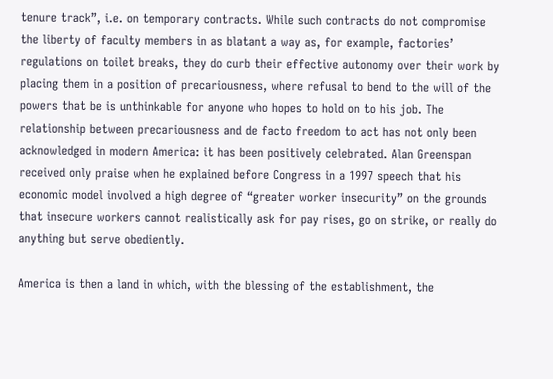tenure track”, i.e. on temporary contracts. While such contracts do not compromise the liberty of faculty members in as blatant a way as, for example, factories’ regulations on toilet breaks, they do curb their effective autonomy over their work by placing them in a position of precariousness, where refusal to bend to the will of the powers that be is unthinkable for anyone who hopes to hold on to his job. The relationship between precariousness and de facto freedom to act has not only been acknowledged in modern America: it has been positively celebrated. Alan Greenspan received only praise when he explained before Congress in a 1997 speech that his economic model involved a high degree of “greater worker insecurity” on the grounds that insecure workers cannot realistically ask for pay rises, go on strike, or really do anything but serve obediently.

America is then a land in which, with the blessing of the establishment, the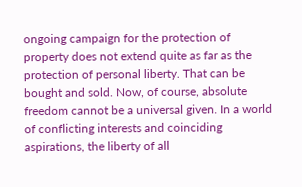ongoing campaign for the protection of property does not extend quite as far as the protection of personal liberty. That can be bought and sold. Now, of course, absolute freedom cannot be a universal given. In a world of conflicting interests and coinciding aspirations, the liberty of all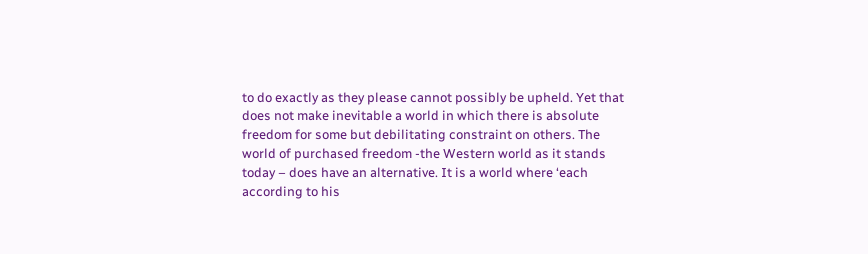to do exactly as they please cannot possibly be upheld. Yet that does not make inevitable a world in which there is absolute freedom for some but debilitating constraint on others. The world of purchased freedom -the Western world as it stands today – does have an alternative. It is a world where ‘each according to his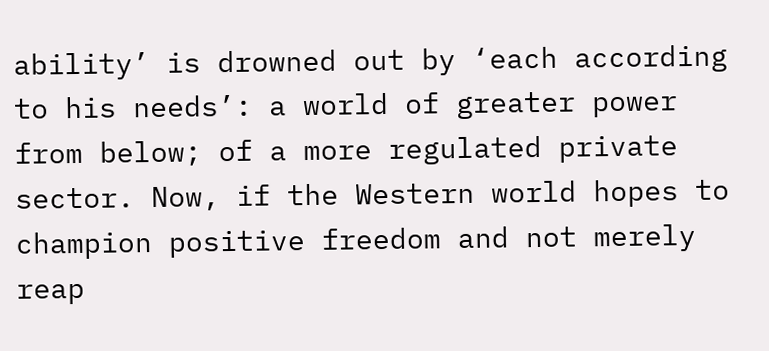ability’ is drowned out by ‘each according to his needs’: a world of greater power from below; of a more regulated private sector. Now, if the Western world hopes to champion positive freedom and not merely reap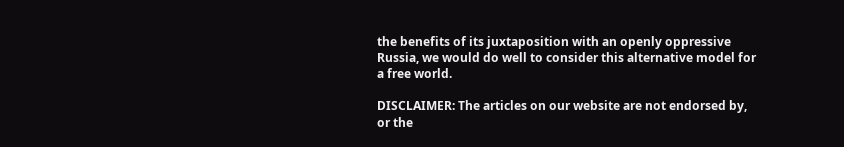the benefits of its juxtaposition with an openly oppressive Russia, we would do well to consider this alternative model for a free world.

DISCLAIMER: The articles on our website are not endorsed by, or the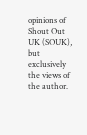opinions of Shout Out UK (SOUK), but exclusively the views of the author.